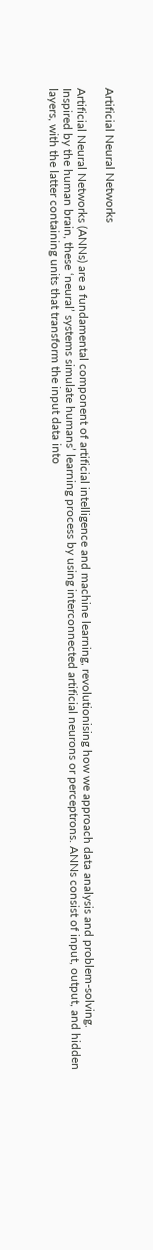Artificial Neural Networks

Artificial Neural Networks (ANNs) are a fundamental component of artificial intelligence and machine learning, revolutionising how we approach data analysis and problem-solving. Inspired by the human brain, these ‘neural’ systems simulate humans’ learning process by using interconnected artificial neurons or perceptrons. ANNs consist of input, output, and hidden layers, with the latter containing units that transform the input data into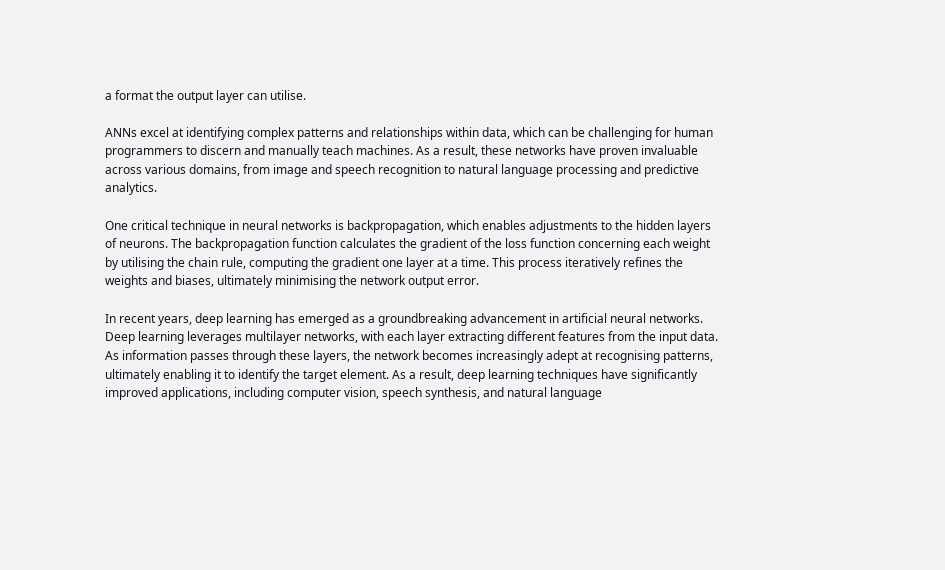a format the output layer can utilise.

ANNs excel at identifying complex patterns and relationships within data, which can be challenging for human programmers to discern and manually teach machines. As a result, these networks have proven invaluable across various domains, from image and speech recognition to natural language processing and predictive analytics.

One critical technique in neural networks is backpropagation, which enables adjustments to the hidden layers of neurons. The backpropagation function calculates the gradient of the loss function concerning each weight by utilising the chain rule, computing the gradient one layer at a time. This process iteratively refines the weights and biases, ultimately minimising the network output error.

In recent years, deep learning has emerged as a groundbreaking advancement in artificial neural networks. Deep learning leverages multilayer networks, with each layer extracting different features from the input data. As information passes through these layers, the network becomes increasingly adept at recognising patterns, ultimately enabling it to identify the target element. As a result, deep learning techniques have significantly improved applications, including computer vision, speech synthesis, and natural language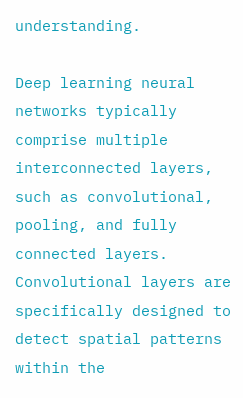understanding.

Deep learning neural networks typically comprise multiple interconnected layers, such as convolutional, pooling, and fully connected layers. Convolutional layers are specifically designed to detect spatial patterns within the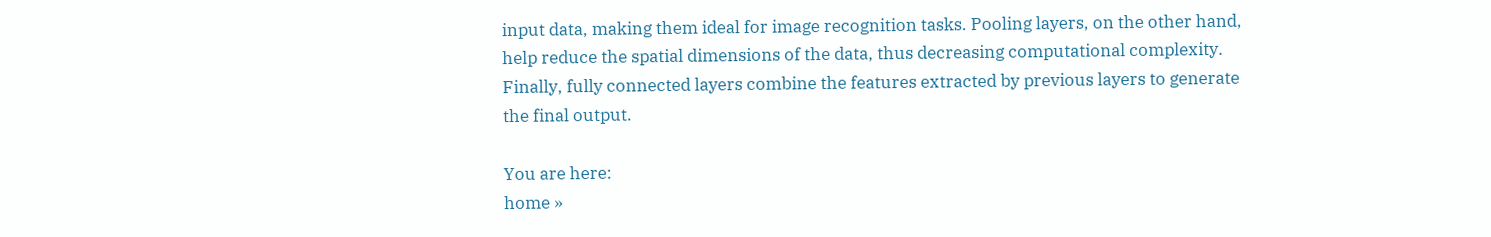input data, making them ideal for image recognition tasks. Pooling layers, on the other hand, help reduce the spatial dimensions of the data, thus decreasing computational complexity. Finally, fully connected layers combine the features extracted by previous layers to generate the final output.

You are here:
home »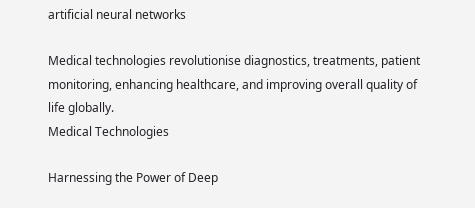artificial neural networks

Medical technologies revolutionise diagnostics, treatments, patient monitoring, enhancing healthcare, and improving overall quality of life globally.
Medical Technologies

Harnessing the Power of Deep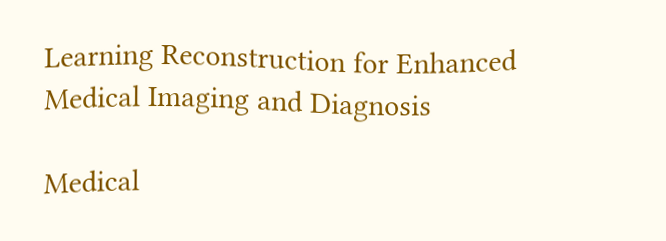Learning Reconstruction for Enhanced Medical Imaging and Diagnosis

Medical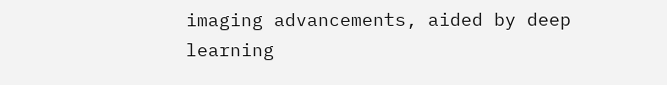imaging advancements, aided by deep learning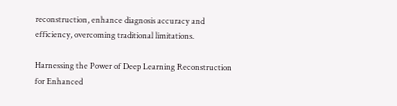reconstruction, enhance diagnosis accuracy and efficiency, overcoming traditional limitations.

Harnessing the Power of Deep Learning Reconstruction for Enhanced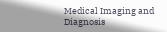Medical Imaging and Diagnosis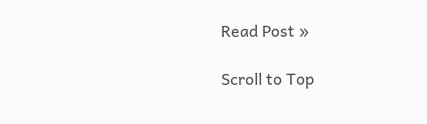Read Post »

Scroll to Top